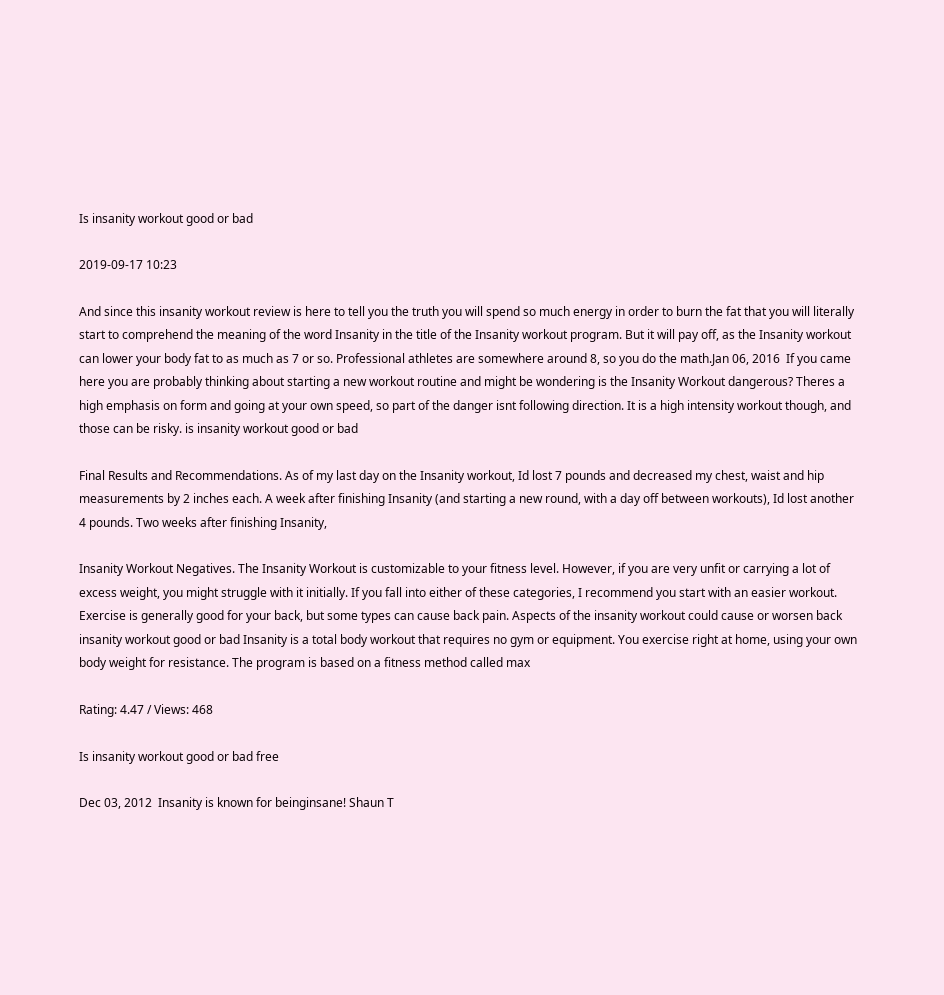Is insanity workout good or bad

2019-09-17 10:23

And since this insanity workout review is here to tell you the truth you will spend so much energy in order to burn the fat that you will literally start to comprehend the meaning of the word Insanity in the title of the Insanity workout program. But it will pay off, as the Insanity workout can lower your body fat to as much as 7 or so. Professional athletes are somewhere around 8, so you do the math.Jan 06, 2016  If you came here you are probably thinking about starting a new workout routine and might be wondering is the Insanity Workout dangerous? Theres a high emphasis on form and going at your own speed, so part of the danger isnt following direction. It is a high intensity workout though, and those can be risky. is insanity workout good or bad

Final Results and Recommendations. As of my last day on the Insanity workout, Id lost 7 pounds and decreased my chest, waist and hip measurements by 2 inches each. A week after finishing Insanity (and starting a new round, with a day off between workouts), Id lost another 4 pounds. Two weeks after finishing Insanity,

Insanity Workout Negatives. The Insanity Workout is customizable to your fitness level. However, if you are very unfit or carrying a lot of excess weight, you might struggle with it initially. If you fall into either of these categories, I recommend you start with an easier workout. Exercise is generally good for your back, but some types can cause back pain. Aspects of the insanity workout could cause or worsen back insanity workout good or bad Insanity is a total body workout that requires no gym or equipment. You exercise right at home, using your own body weight for resistance. The program is based on a fitness method called max

Rating: 4.47 / Views: 468

Is insanity workout good or bad free

Dec 03, 2012  Insanity is known for beinginsane! Shaun T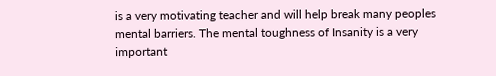is a very motivating teacher and will help break many peoples mental barriers. The mental toughness of Insanity is a very important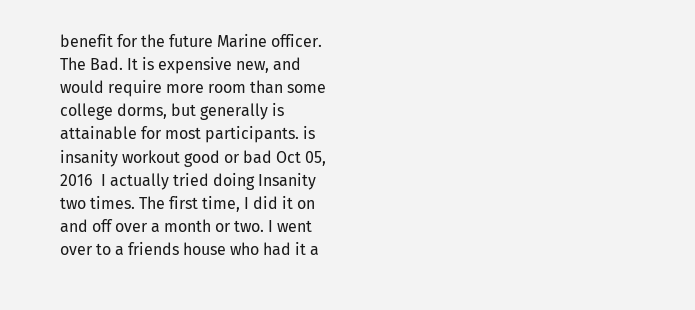benefit for the future Marine officer. The Bad. It is expensive new, and would require more room than some college dorms, but generally is attainable for most participants. is insanity workout good or bad Oct 05, 2016  I actually tried doing Insanity two times. The first time, I did it on and off over a month or two. I went over to a friends house who had it a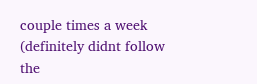couple times a week (definitely didnt follow the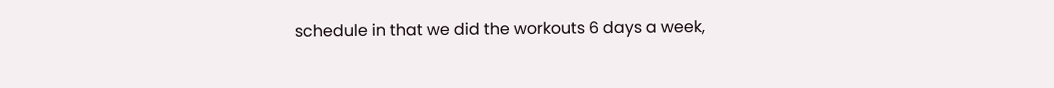schedule in that we did the workouts 6 days a week,